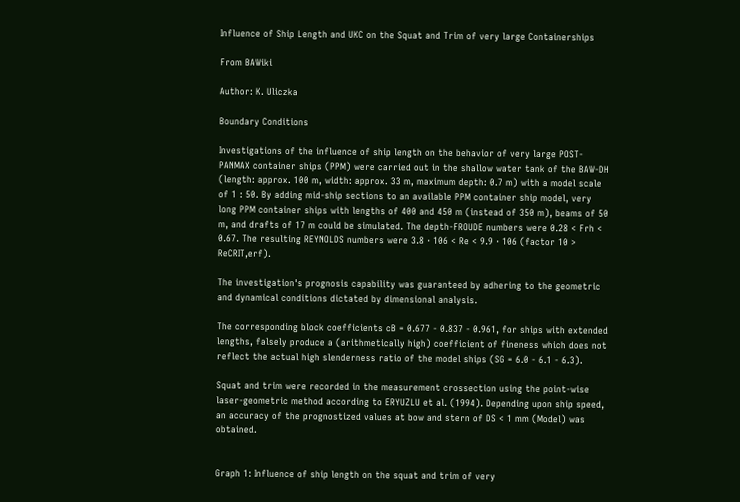Influence of Ship Length and UKC on the Squat and Trim of very large Containerships

From BAWiki

Author: K. Uliczka

Boundary Conditions

Investigations of the influence of ship length on the behavior of very large POST-PANMAX container ships (PPM) were carried out in the shallow water tank of the BAW-DH (length: approx. 100 m, width: approx. 33 m, maximum depth: 0.7 m) with a model scale of 1 : 50. By adding mid-ship sections to an available PPM container ship model, very long PPM container ships with lengths of 400 and 450 m (instead of 350 m), beams of 50 m, and drafts of 17 m could be simulated. The depth-FROUDE numbers were 0.28 < Frh < 0.67. The resulting REYNOLDS numbers were 3.8 · 106 < Re < 9.9 · 106 (factor 10 > ReCRIT,erf).

The investigation's prognosis capability was guaranteed by adhering to the geometric and dynamical conditions dictated by dimensional analysis.

The corresponding block coefficients cB = 0.677 - 0.837 - 0.961, for ships with extended lengths, falsely produce a (arithmetically high) coefficient of fineness which does not reflect the actual high slenderness ratio of the model ships (SG = 6.0 - 6.1 - 6.3).

Squat and trim were recorded in the measurement crossection using the point-wise laser-geometric method according to ERYUZLU et al. (1994). Depending upon ship speed, an accuracy of the prognostized values at bow and stern of DS < 1 mm (Model) was obtained.


Graph 1: Influence of ship length on the squat and trim of very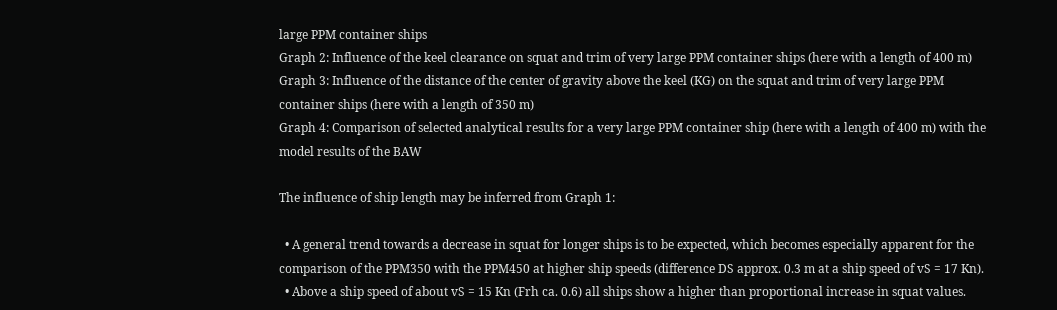large PPM container ships
Graph 2: Influence of the keel clearance on squat and trim of very large PPM container ships (here with a length of 400 m)
Graph 3: Influence of the distance of the center of gravity above the keel (KG) on the squat and trim of very large PPM container ships (here with a length of 350 m)
Graph 4: Comparison of selected analytical results for a very large PPM container ship (here with a length of 400 m) with the model results of the BAW

The influence of ship length may be inferred from Graph 1:

  • A general trend towards a decrease in squat for longer ships is to be expected, which becomes especially apparent for the comparison of the PPM350 with the PPM450 at higher ship speeds (difference DS approx. 0.3 m at a ship speed of vS = 17 Kn).
  • Above a ship speed of about vS = 15 Kn (Frh ca. 0.6) all ships show a higher than proportional increase in squat values.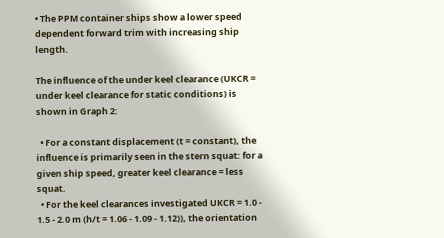• The PPM container ships show a lower speed dependent forward trim with increasing ship length.

The influence of the under keel clearance (UKCR = under keel clearance for static conditions) is shown in Graph 2:

  • For a constant displacement (t = constant), the influence is primarily seen in the stern squat: for a given ship speed, greater keel clearance = less squat.
  • For the keel clearances investigated UKCR = 1.0 - 1.5 - 2.0 m (h/t = 1.06 - 1.09 - 1.12)), the orientation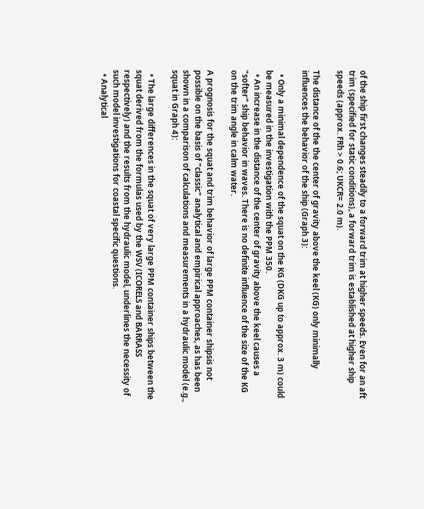of the ship first changes steadily to a forward trim at higher speeds. Even for an aft trim (specified for static conditions), a forward trim is established at higher ship speeds (approx. FRh > 0.6; UKCR= 2.0 m).

The distance of the the center of gravity above the keel (KG) only minimally influences the behavior of the ship (Graph 3):

  • Only a minimal dependence of the squat on the KG (DKG up to approx. 3 m) could be measured in the investigation with the PPM 350.
  • An increase in the distance of the center of gravity above the keel causes a "softer" ship behavior in waves. There is no definite influence of the size of the KG on the trim angle in calm water.

A prognosis for the squat and trim behavior of large PPM container shipsis not possible on the basis of "classic" analytical and empirical approaches, as has been shown in a comparison of calculations and measurements in a hydraulic model (e.g., squat in Graph 4):

  • The large differences in the squat of very large PPM container ships between the squat derived from the formulas used by the WSV (ICORELS and BARRASS respectively) and the results from the hydraulic model, underlines the necessity of such model investigations for coastal specific questions.
  • Analytical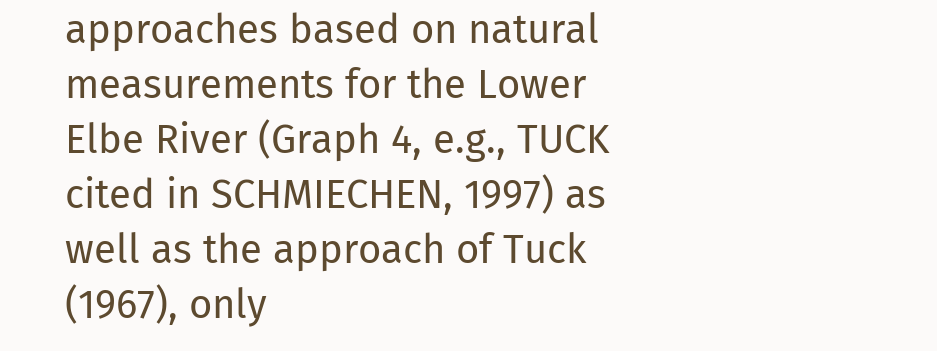approaches based on natural measurements for the Lower Elbe River (Graph 4, e.g., TUCK cited in SCHMIECHEN, 1997) as well as the approach of Tuck (1967), only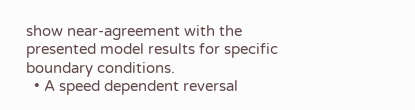show near-agreement with the presented model results for specific boundary conditions.
  • A speed dependent reversal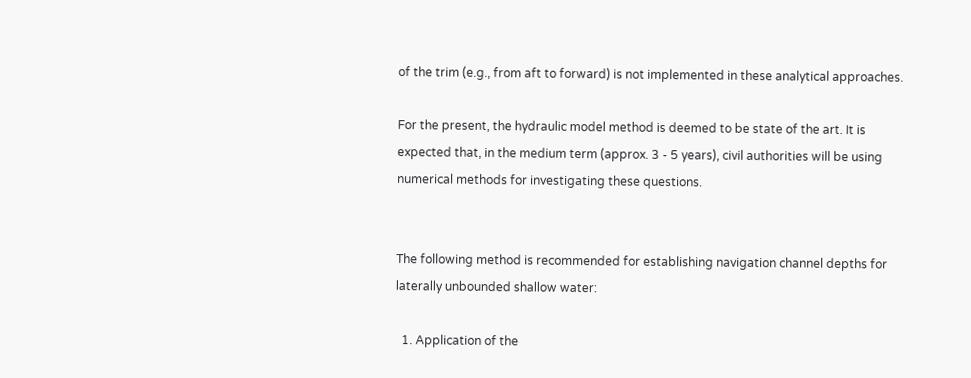of the trim (e.g., from aft to forward) is not implemented in these analytical approaches.

For the present, the hydraulic model method is deemed to be state of the art. It is expected that, in the medium term (approx. 3 - 5 years), civil authorities will be using numerical methods for investigating these questions.


The following method is recommended for establishing navigation channel depths for laterally unbounded shallow water:

  1. Application of the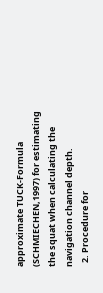approximate TUCK-Formula (SCHMIECHEN,1997) for estimating the squat when calculating the navigation channel depth.
  2. Procedure for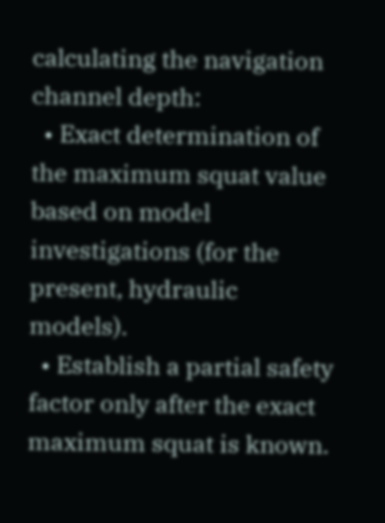calculating the navigation channel depth:
  • Exact determination of the maximum squat value based on model investigations (for the present, hydraulic models).
  • Establish a partial safety factor only after the exact maximum squat is known.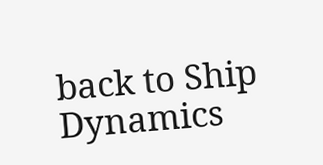back to Ship Dynamics